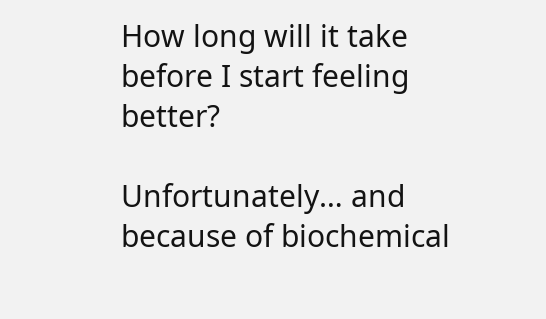How long will it take before I start feeling better?

Unfortunately… and because of biochemical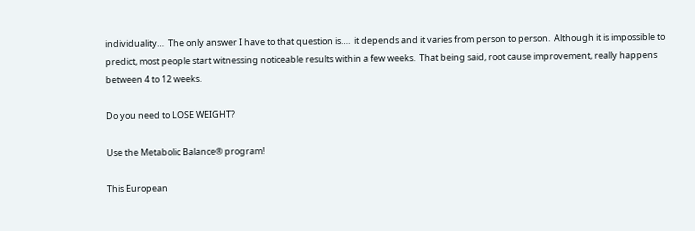individuality…  The only answer I have to that question is….  it depends and it varies from person to person.  Although it is impossible to predict, most people start witnessing noticeable results within a few weeks.  That being said, root cause improvement, really happens between 4 to 12 weeks.

Do you need to LOSE WEIGHT?

Use the Metabolic Balance® program!

This European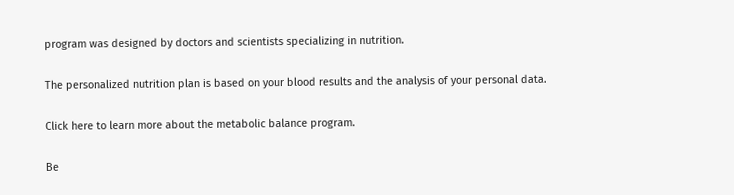program was designed by doctors and scientists specializing in nutrition.

The personalized nutrition plan is based on your blood results and the analysis of your personal data.

Click here to learn more about the metabolic balance program.

Be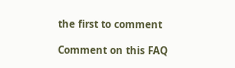the first to comment

Comment on this FAQ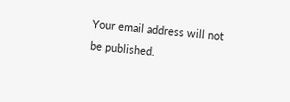Your email address will not be published.